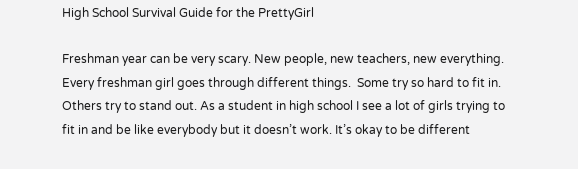High School Survival Guide for the PrettyGirl

Freshman year can be very scary. New people, new teachers, new everything. Every freshman girl goes through different things.  Some try so hard to fit in. Others try to stand out. As a student in high school I see a lot of girls trying to fit in and be like everybody but it doesn’t work. It’s okay to be different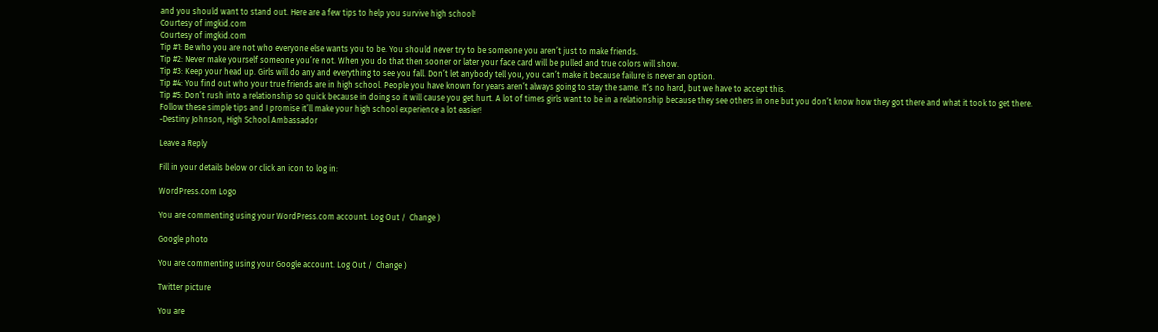and you should want to stand out. Here are a few tips to help you survive high school!
Courtesy of imgkid.com
Courtesy of imgkid.com
Tip #1: Be who you are not who everyone else wants you to be. You should never try to be someone you aren’t just to make friends.
Tip #2: Never make yourself someone you’re not. When you do that then sooner or later your face card will be pulled and true colors will show.
Tip #3: Keep your head up. Girls will do any and everything to see you fall. Don’t let anybody tell you, you can’t make it because failure is never an option.
Tip #4: You find out who your true friends are in high school. People you have known for years aren’t always going to stay the same. It’s no hard, but we have to accept this.
Tip #5: Don’t rush into a relationship so quick because in doing so it will cause you get hurt. A lot of times girls want to be in a relationship because they see others in one but you don’t know how they got there and what it took to get there.
Follow these simple tips and I promise it’ll make your high school experience a lot easier!
-Destiny Johnson, High School Ambassador

Leave a Reply

Fill in your details below or click an icon to log in:

WordPress.com Logo

You are commenting using your WordPress.com account. Log Out /  Change )

Google photo

You are commenting using your Google account. Log Out /  Change )

Twitter picture

You are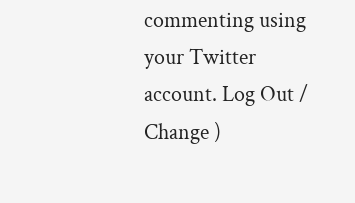commenting using your Twitter account. Log Out /  Change )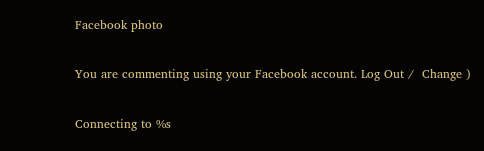Facebook photo

You are commenting using your Facebook account. Log Out /  Change )

Connecting to %s